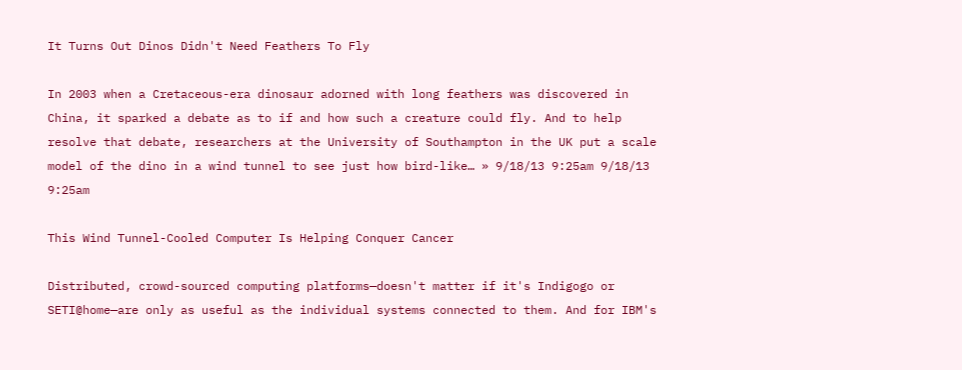It Turns Out Dinos Didn't Need Feathers To Fly

In 2003 when a Cretaceous-era dinosaur adorned with long feathers was discovered in China, it sparked a debate as to if and how such a creature could fly. And to help resolve that debate, researchers at the University of Southampton in the UK put a scale model of the dino in a wind tunnel to see just how bird-like… » 9/18/13 9:25am 9/18/13 9:25am

This Wind Tunnel-Cooled Computer Is Helping Conquer Cancer

Distributed, crowd-sourced computing platforms—doesn't matter if it's Indigogo or SETI@home—are only as useful as the individual systems connected to them. And for IBM's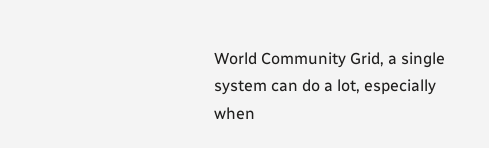World Community Grid, a single system can do a lot, especially when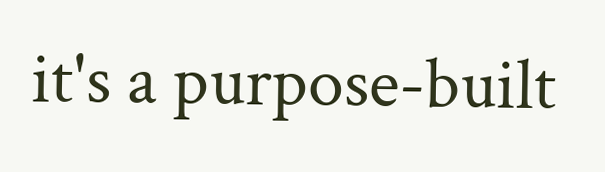it's a purpose-built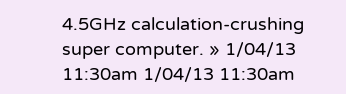4.5GHz calculation-crushing super computer. » 1/04/13 11:30am 1/04/13 11:30am